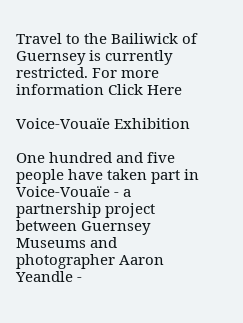Travel to the Bailiwick of Guernsey is currently restricted. For more information Click Here

Voice-Vouaïe Exhibition

One hundred and five people have taken part in Voice-Vouaïe - a partnership project between Guernsey Museums and photographer Aaron Yeandle -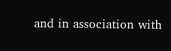and in association with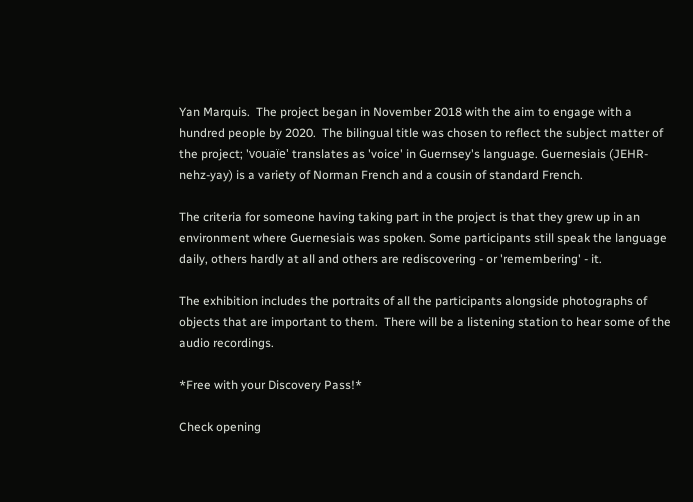Yan Marquis.  The project began in November 2018 with the aim to engage with a hundred people by 2020.  The bilingual title was chosen to reflect the subject matter of the project; 'vouaïe' translates as 'voice' in Guernsey's language. Guernesiais (JEHR-nehz-yay) is a variety of Norman French and a cousin of standard French.

The criteria for someone having taking part in the project is that they grew up in an environment where Guernesiais was spoken. Some participants still speak the language daily, others hardly at all and others are rediscovering - or 'remembering' - it.

The exhibition includes the portraits of all the participants alongside photographs of objects that are important to them.  There will be a listening station to hear some of the audio recordings.

*Free with your Discovery Pass!*

Check opening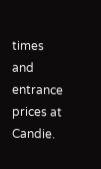times and entrance prices at Candie.